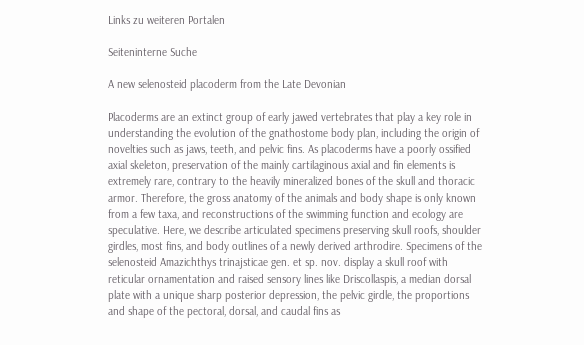Links zu weiteren Portalen

Seiteninterne Suche

A new selenosteid placoderm from the Late Devonian

Placoderms are an extinct group of early jawed vertebrates that play a key role in understanding the evolution of the gnathostome body plan, including the origin of novelties such as jaws, teeth, and pelvic fins. As placoderms have a poorly ossified axial skeleton, preservation of the mainly cartilaginous axial and fin elements is extremely rare, contrary to the heavily mineralized bones of the skull and thoracic armor. Therefore, the gross anatomy of the animals and body shape is only known from a few taxa, and reconstructions of the swimming function and ecology are speculative. Here, we describe articulated specimens preserving skull roofs, shoulder girdles, most fins, and body outlines of a newly derived arthrodire. Specimens of the selenosteid Amazichthys trinajsticae gen. et sp. nov. display a skull roof with reticular ornamentation and raised sensory lines like Driscollaspis, a median dorsal plate with a unique sharp posterior depression, the pelvic girdle, the proportions and shape of the pectoral, dorsal, and caudal fins as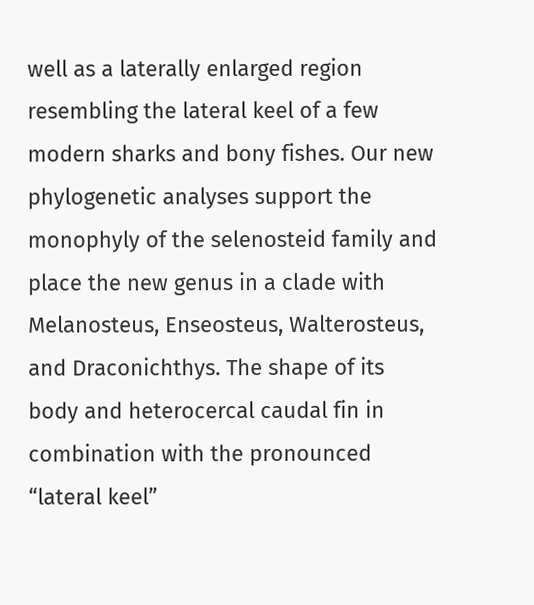well as a laterally enlarged region resembling the lateral keel of a few modern sharks and bony fishes. Our new phylogenetic analyses support the monophyly of the selenosteid family and place the new genus in a clade with Melanosteus, Enseosteus, Walterosteus, and Draconichthys. The shape of its body and heterocercal caudal fin in combination with the pronounced “lateral keel”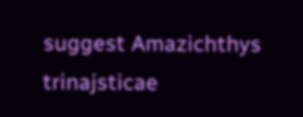suggest Amazichthys trinajsticae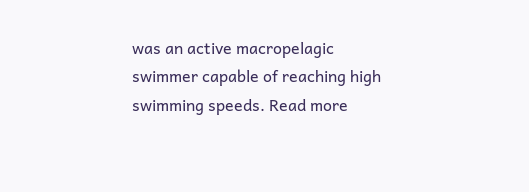was an active macropelagic swimmer capable of reaching high swimming speeds. Read more